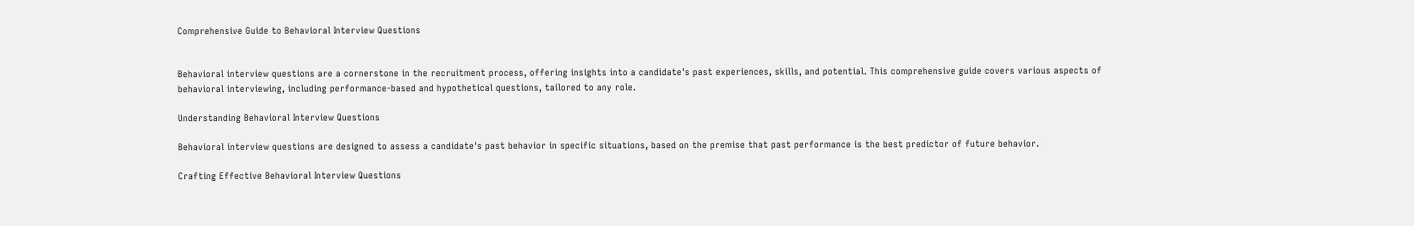Comprehensive Guide to Behavioral Interview Questions


Behavioral interview questions are a cornerstone in the recruitment process, offering insights into a candidate's past experiences, skills, and potential. This comprehensive guide covers various aspects of behavioral interviewing, including performance-based and hypothetical questions, tailored to any role.

Understanding Behavioral Interview Questions

Behavioral interview questions are designed to assess a candidate's past behavior in specific situations, based on the premise that past performance is the best predictor of future behavior.

Crafting Effective Behavioral Interview Questions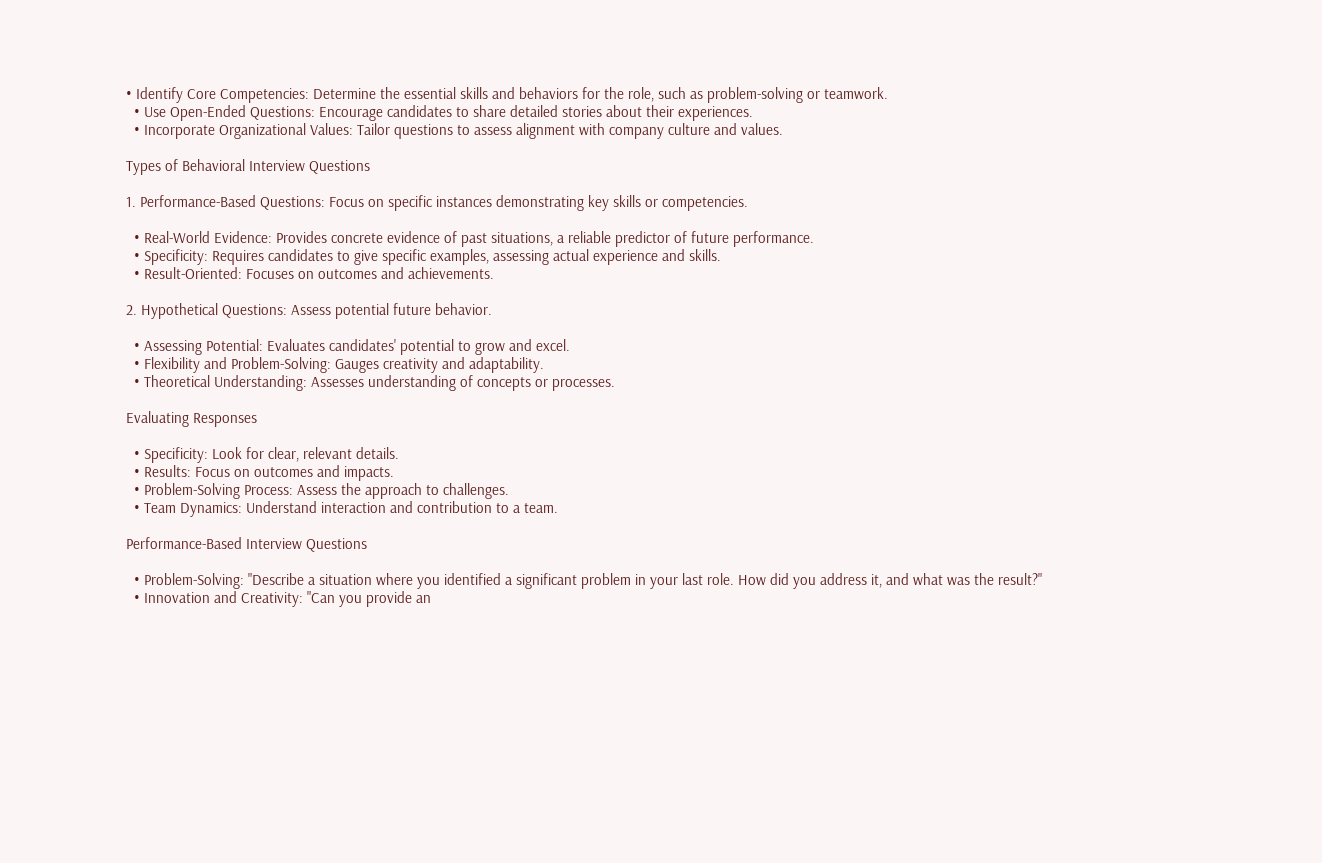• Identify Core Competencies: Determine the essential skills and behaviors for the role, such as problem-solving or teamwork.
  • Use Open-Ended Questions: Encourage candidates to share detailed stories about their experiences.
  • Incorporate Organizational Values: Tailor questions to assess alignment with company culture and values.

Types of Behavioral Interview Questions

1. Performance-Based Questions: Focus on specific instances demonstrating key skills or competencies.

  • Real-World Evidence: Provides concrete evidence of past situations, a reliable predictor of future performance.
  • Specificity: Requires candidates to give specific examples, assessing actual experience and skills.
  • Result-Oriented: Focuses on outcomes and achievements.

2. Hypothetical Questions: Assess potential future behavior.

  • Assessing Potential: Evaluates candidates' potential to grow and excel.
  • Flexibility and Problem-Solving: Gauges creativity and adaptability.
  • Theoretical Understanding: Assesses understanding of concepts or processes.

Evaluating Responses

  • Specificity: Look for clear, relevant details.
  • Results: Focus on outcomes and impacts.
  • Problem-Solving Process: Assess the approach to challenges.
  • Team Dynamics: Understand interaction and contribution to a team.

Performance-Based Interview Questions

  • Problem-Solving: "Describe a situation where you identified a significant problem in your last role. How did you address it, and what was the result?"
  • Innovation and Creativity: "Can you provide an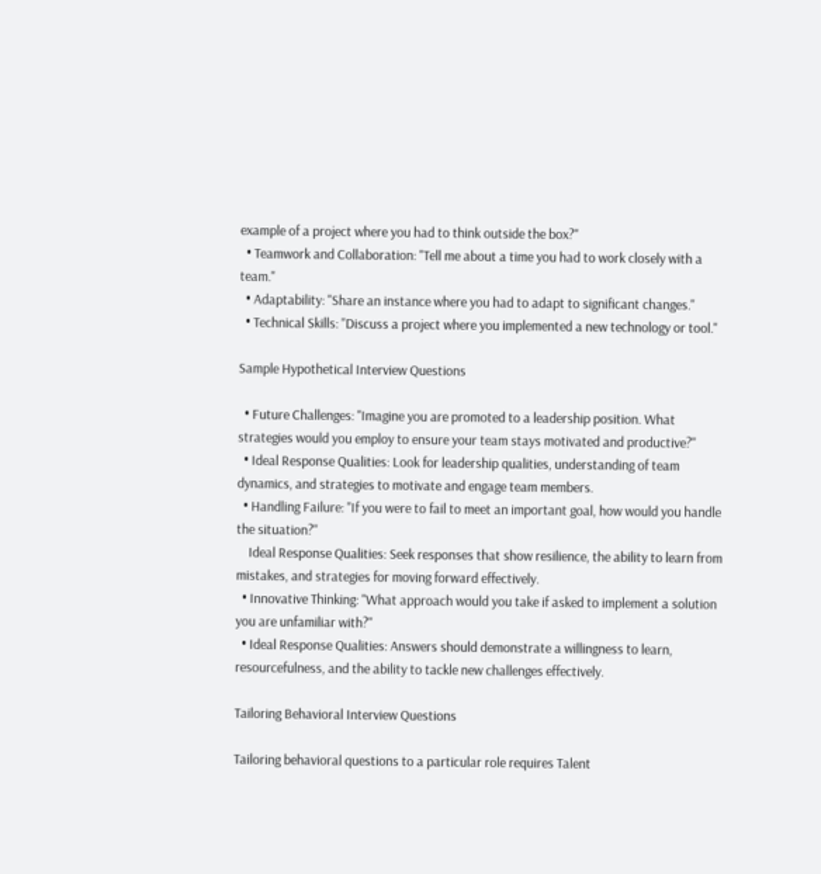example of a project where you had to think outside the box?"
  • Teamwork and Collaboration: "Tell me about a time you had to work closely with a team."
  • Adaptability: "Share an instance where you had to adapt to significant changes."
  • Technical Skills: "Discuss a project where you implemented a new technology or tool."

Sample Hypothetical Interview Questions

  • Future Challenges: "Imagine you are promoted to a leadership position. What strategies would you employ to ensure your team stays motivated and productive?"
  • Ideal Response Qualities: Look for leadership qualities, understanding of team dynamics, and strategies to motivate and engage team members.
  • Handling Failure: "If you were to fail to meet an important goal, how would you handle the situation?"
    Ideal Response Qualities: Seek responses that show resilience, the ability to learn from mistakes, and strategies for moving forward effectively.
  • Innovative Thinking: "What approach would you take if asked to implement a solution you are unfamiliar with?"
  • Ideal Response Qualities: Answers should demonstrate a willingness to learn, resourcefulness, and the ability to tackle new challenges effectively.

Tailoring Behavioral Interview Questions

Tailoring behavioral questions to a particular role requires Talent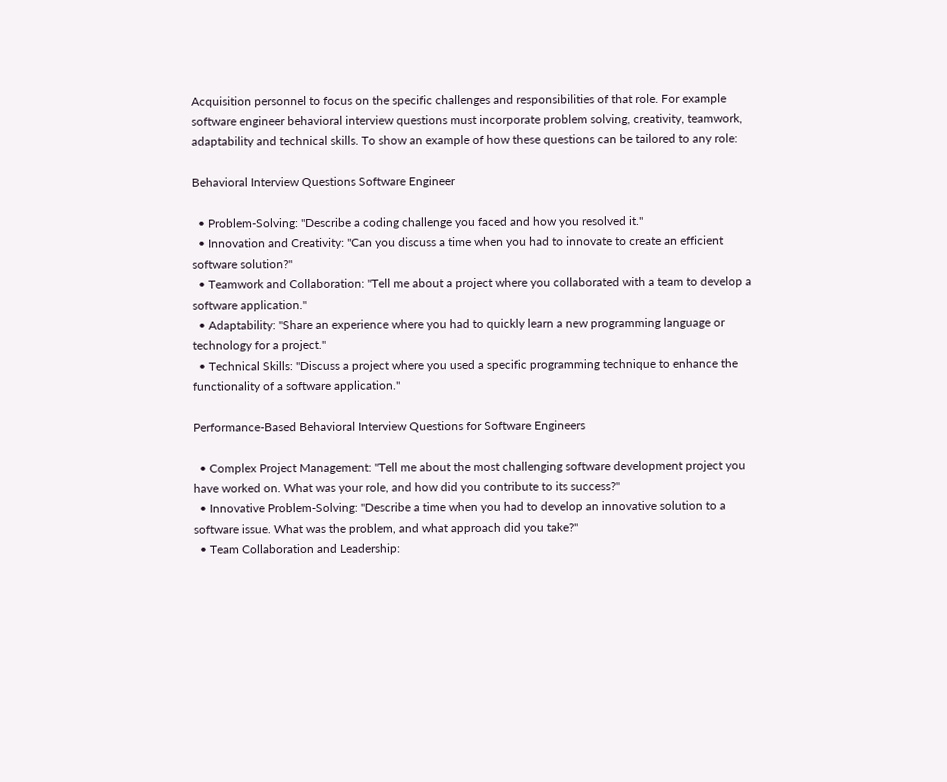Acquisition personnel to focus on the specific challenges and responsibilities of that role. For example software engineer behavioral interview questions must incorporate problem solving, creativity, teamwork, adaptability and technical skills. To show an example of how these questions can be tailored to any role:

Behavioral Interview Questions Software Engineer

  • Problem-Solving: "Describe a coding challenge you faced and how you resolved it."
  • Innovation and Creativity: "Can you discuss a time when you had to innovate to create an efficient software solution?"
  • Teamwork and Collaboration: "Tell me about a project where you collaborated with a team to develop a software application."
  • Adaptability: "Share an experience where you had to quickly learn a new programming language or technology for a project."
  • Technical Skills: "Discuss a project where you used a specific programming technique to enhance the functionality of a software application."

Performance-Based Behavioral Interview Questions for Software Engineers

  • Complex Project Management: "Tell me about the most challenging software development project you have worked on. What was your role, and how did you contribute to its success?"
  • Innovative Problem-Solving: "Describe a time when you had to develop an innovative solution to a software issue. What was the problem, and what approach did you take?"
  • Team Collaboration and Leadership: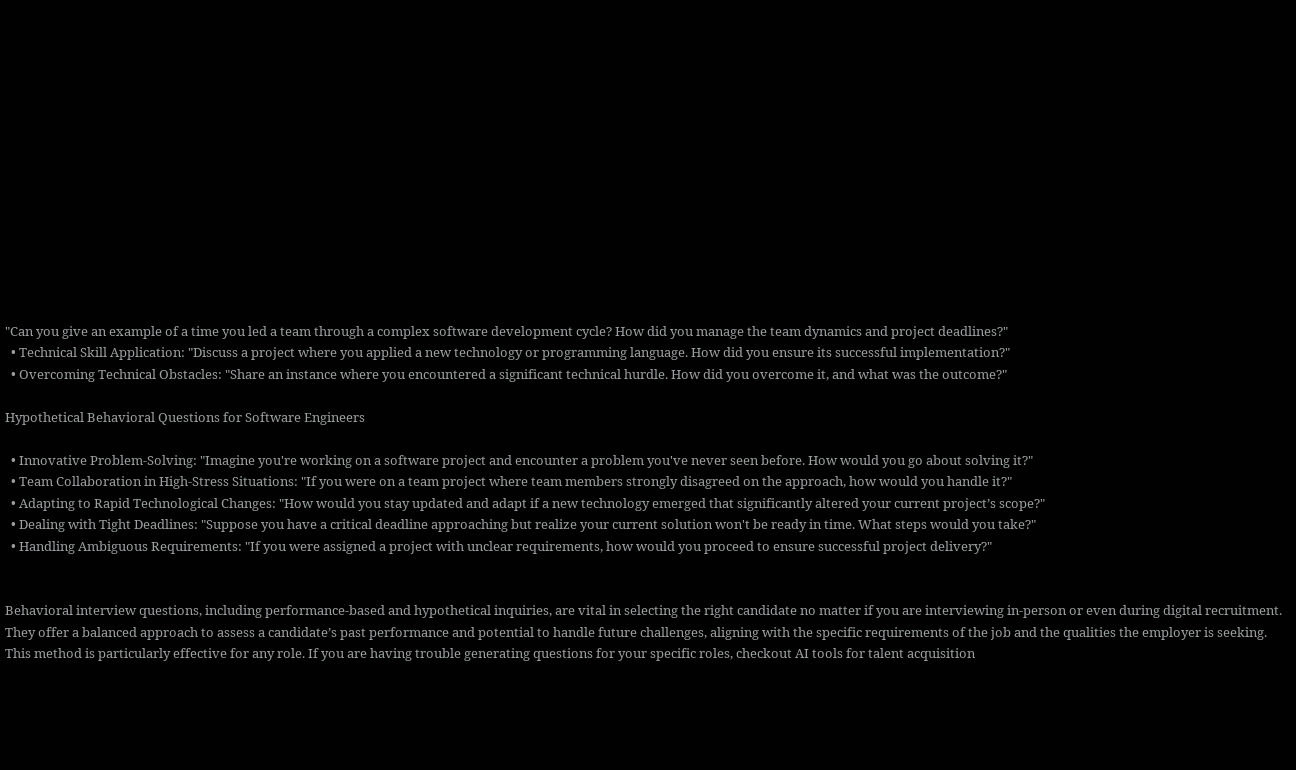"Can you give an example of a time you led a team through a complex software development cycle? How did you manage the team dynamics and project deadlines?"
  • Technical Skill Application: "Discuss a project where you applied a new technology or programming language. How did you ensure its successful implementation?"
  • Overcoming Technical Obstacles: "Share an instance where you encountered a significant technical hurdle. How did you overcome it, and what was the outcome?"

Hypothetical Behavioral Questions for Software Engineers

  • Innovative Problem-Solving: "Imagine you're working on a software project and encounter a problem you've never seen before. How would you go about solving it?"
  • Team Collaboration in High-Stress Situations: "If you were on a team project where team members strongly disagreed on the approach, how would you handle it?"
  • Adapting to Rapid Technological Changes: "How would you stay updated and adapt if a new technology emerged that significantly altered your current project’s scope?"
  • Dealing with Tight Deadlines: "Suppose you have a critical deadline approaching but realize your current solution won't be ready in time. What steps would you take?"
  • Handling Ambiguous Requirements: "If you were assigned a project with unclear requirements, how would you proceed to ensure successful project delivery?"


Behavioral interview questions, including performance-based and hypothetical inquiries, are vital in selecting the right candidate no matter if you are interviewing in-person or even during digital recruitment. They offer a balanced approach to assess a candidate’s past performance and potential to handle future challenges, aligning with the specific requirements of the job and the qualities the employer is seeking. This method is particularly effective for any role. If you are having trouble generating questions for your specific roles, checkout AI tools for talent acquisition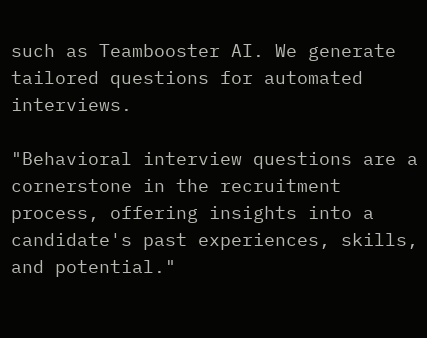such as Teambooster AI. We generate tailored questions for automated interviews.

"Behavioral interview questions are a cornerstone in the recruitment process, offering insights into a candidate's past experiences, skills, and potential."